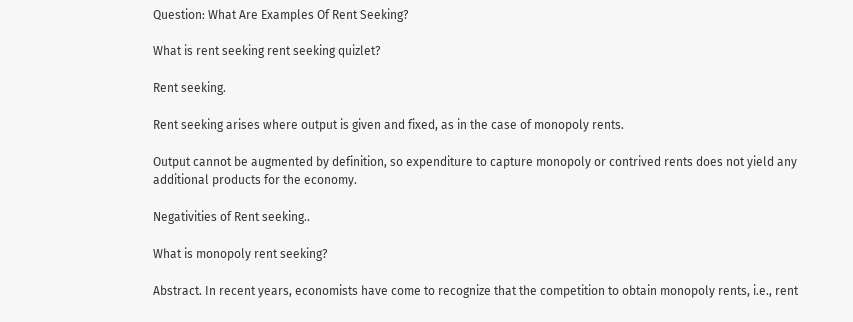Question: What Are Examples Of Rent Seeking?

What is rent seeking rent seeking quizlet?

Rent seeking.

Rent seeking arises where output is given and fixed, as in the case of monopoly rents.

Output cannot be augmented by definition, so expenditure to capture monopoly or contrived rents does not yield any additional products for the economy.

Negativities of Rent seeking..

What is monopoly rent seeking?

Abstract. In recent years, economists have come to recognize that the competition to obtain monopoly rents, i.e., rent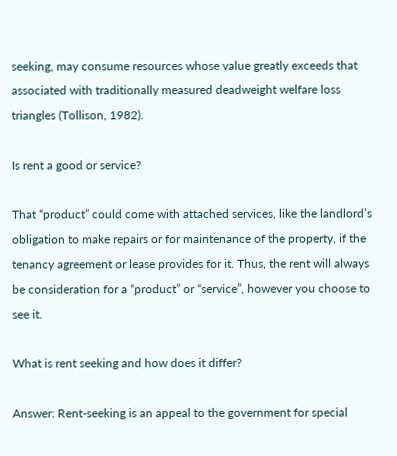seeking, may consume resources whose value greatly exceeds that associated with traditionally measured deadweight welfare loss triangles (Tollison, 1982).

Is rent a good or service?

That “product” could come with attached services, like the landlord’s obligation to make repairs or for maintenance of the property, if the tenancy agreement or lease provides for it. Thus, the rent will always be consideration for a “product” or “service”, however you choose to see it.

What is rent seeking and how does it differ?

Answer: Rent-seeking is an appeal to the government for special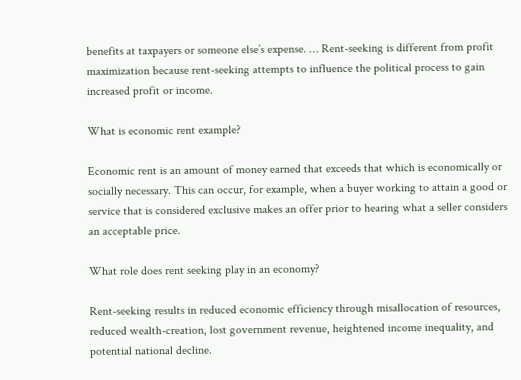benefits at taxpayers or someone else’s expense. … Rent-seeking is different from profit maximization because rent-seeking attempts to influence the political process to gain increased profit or income.

What is economic rent example?

Economic rent is an amount of money earned that exceeds that which is economically or socially necessary. This can occur, for example, when a buyer working to attain a good or service that is considered exclusive makes an offer prior to hearing what a seller considers an acceptable price.

What role does rent seeking play in an economy?

Rent-seeking results in reduced economic efficiency through misallocation of resources, reduced wealth-creation, lost government revenue, heightened income inequality, and potential national decline.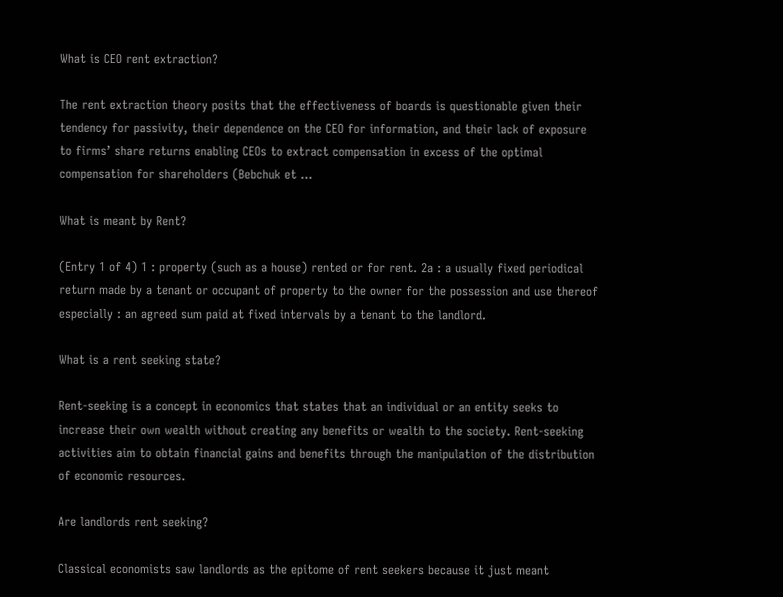What is CEO rent extraction?

The rent extraction theory posits that the effectiveness of boards is questionable given their tendency for passivity, their dependence on the CEO for information, and their lack of exposure to firms’ share returns enabling CEOs to extract compensation in excess of the optimal compensation for shareholders (Bebchuk et …

What is meant by Rent?

(Entry 1 of 4) 1 : property (such as a house) rented or for rent. 2a : a usually fixed periodical return made by a tenant or occupant of property to the owner for the possession and use thereof especially : an agreed sum paid at fixed intervals by a tenant to the landlord.

What is a rent seeking state?

Rent-seeking is a concept in economics that states that an individual or an entity seeks to increase their own wealth without creating any benefits or wealth to the society. Rent-seeking activities aim to obtain financial gains and benefits through the manipulation of the distribution of economic resources.

Are landlords rent seeking?

Classical economists saw landlords as the epitome of rent seekers because it just meant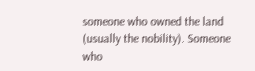someone who owned the land (usually the nobility). Someone who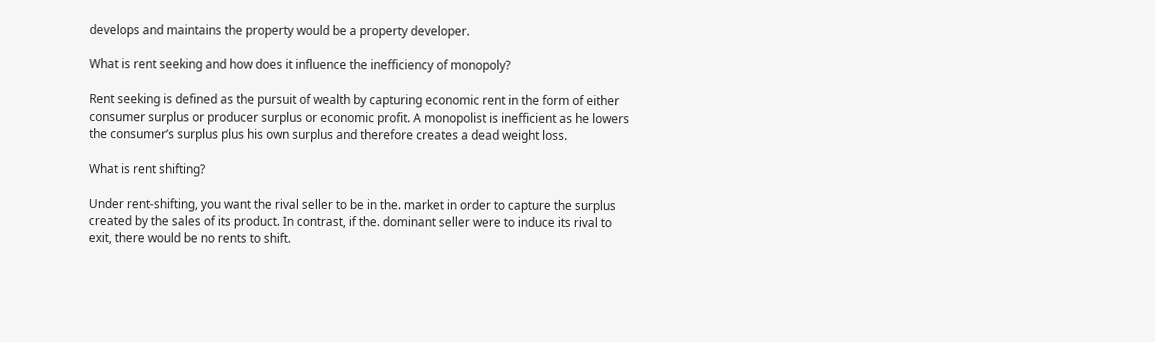develops and maintains the property would be a property developer.

What is rent seeking and how does it influence the inefficiency of monopoly?

Rent seeking is defined as the pursuit of wealth by capturing economic rent in the form of either consumer surplus or producer surplus or economic profit. A monopolist is inefficient as he lowers the consumer’s surplus plus his own surplus and therefore creates a dead weight loss.

What is rent shifting?

Under rent-shifting, you want the rival seller to be in the. market in order to capture the surplus created by the sales of its product. In contrast, if the. dominant seller were to induce its rival to exit, there would be no rents to shift.